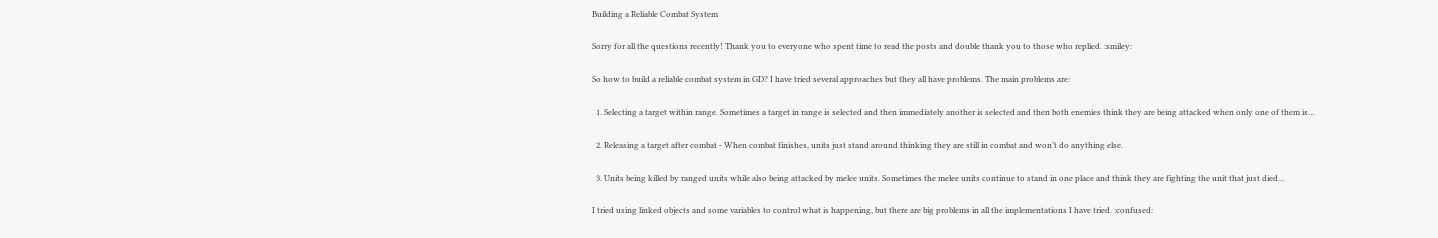Building a Reliable Combat System

Sorry for all the questions recently! Thank you to everyone who spent time to read the posts and double thank you to those who replied. :smiley:

So how to build a reliable combat system in GD? I have tried several approaches but they all have problems. The main problems are:

  1. Selecting a target within range. Sometimes a target in range is selected and then immediately another is selected and then both enemies think they are being attacked when only one of them is…

  2. Releasing a target after combat - When combat finishes, units just stand around thinking they are still in combat and won’t do anything else.

  3. Units being killed by ranged units while also being attacked by melee units. Sometimes the melee units continue to stand in one place and think they are fighting the unit that just died…

I tried using linked objects and some variables to control what is happening, but there are big problems in all the implementations I have tried. :confused: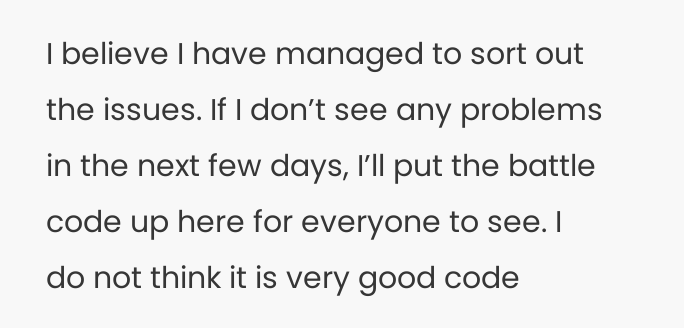I believe I have managed to sort out the issues. If I don’t see any problems in the next few days, I’ll put the battle code up here for everyone to see. I do not think it is very good code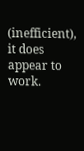(inefficient), it does appear to work.